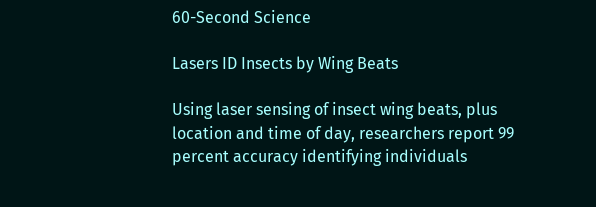60-Second Science

Lasers ID Insects by Wing Beats

Using laser sensing of insect wing beats, plus location and time of day, researchers report 99 percent accuracy identifying individuals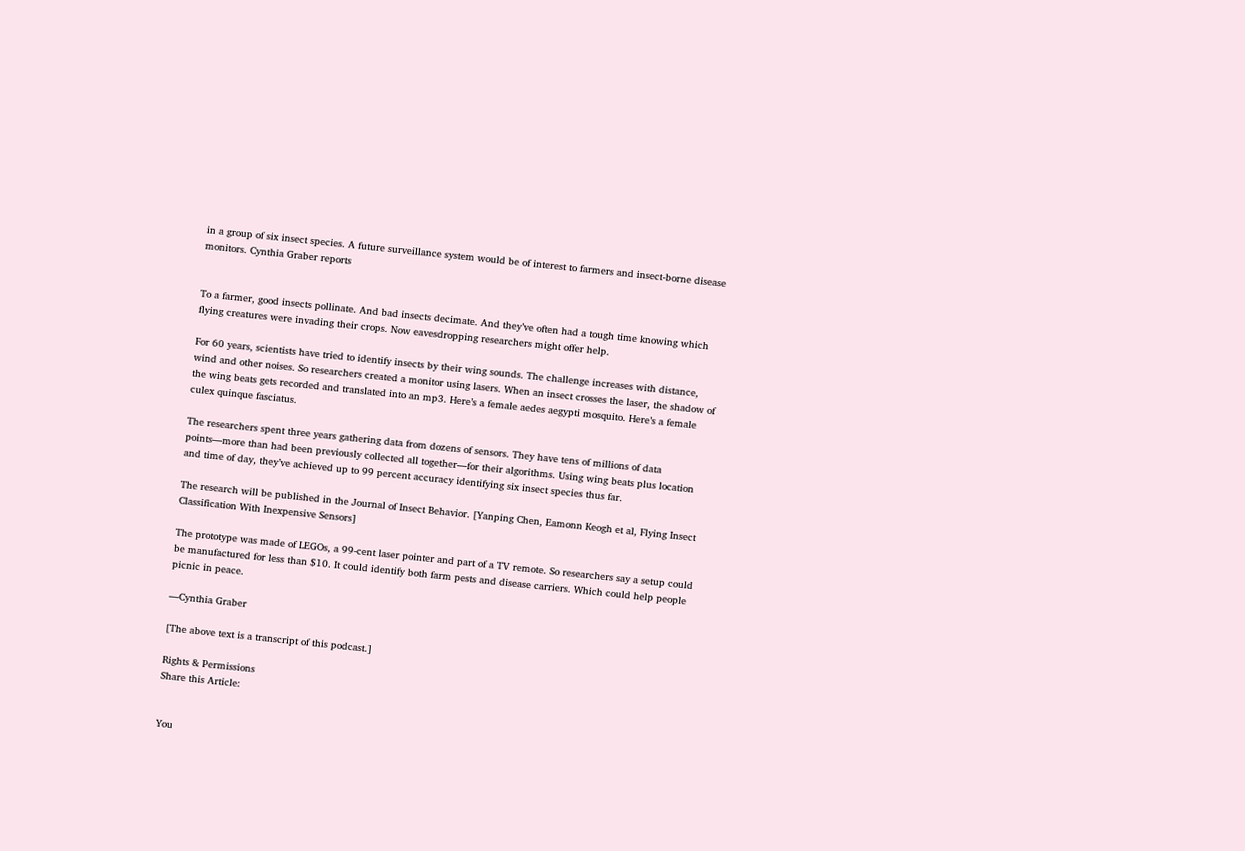in a group of six insect species. A future surveillance system would be of interest to farmers and insect-borne disease monitors. Cynthia Graber reports


To a farmer, good insects pollinate. And bad insects decimate. And they’ve often had a tough time knowing which flying creatures were invading their crops. Now eavesdropping researchers might offer help.

For 60 years, scientists have tried to identify insects by their wing sounds. The challenge increases with distance, wind and other noises. So researchers created a monitor using lasers. When an insect crosses the laser, the shadow of the wing beats gets recorded and translated into an mp3. Here’s a female aedes aegypti mosquito. Here’s a female culex quinque fasciatus.

The researchers spent three years gathering data from dozens of sensors. They have tens of millions of data points—more than had been previously collected all together—for their algorithms. Using wing beats plus location and time of day, they’ve achieved up to 99 percent accuracy identifying six insect species thus far.

The research will be published in the Journal of Insect Behavior. [Yanping Chen, Eamonn Keogh et al, Flying Insect Classification With Inexpensive Sensors]

The prototype was made of LEGOs, a 99-cent laser pointer and part of a TV remote. So researchers say a setup could be manufactured for less than $10. It could identify both farm pests and disease carriers. Which could help people picnic in peace.

—Cynthia Graber

[The above text is a transcript of this podcast.]

Rights & Permissions
Share this Article:


You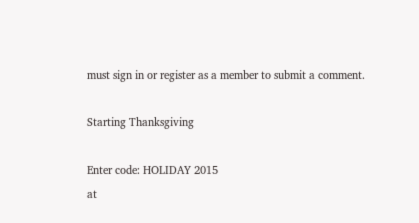must sign in or register as a member to submit a comment.

Starting Thanksgiving

Enter code: HOLIDAY 2015
at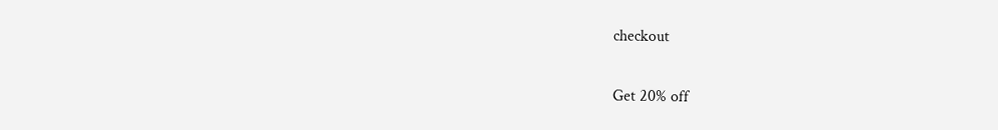checkout

Get 20% off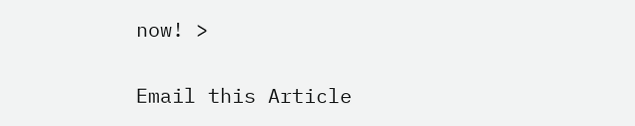now! >


Email this Article